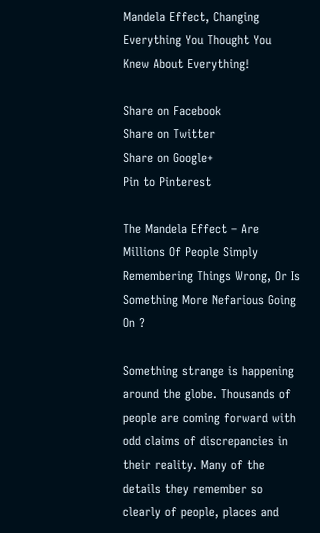Mandela Effect, Changing Everything You Thought You Knew About Everything!

Share on Facebook
Share on Twitter
Share on Google+
Pin to Pinterest

The Mandela Effect – Are Millions Of People Simply Remembering Things Wrong, Or Is Something More Nefarious Going On ?

Something strange is happening around the globe. Thousands of people are coming forward with odd claims of discrepancies in their reality. Many of the details they remember so clearly of people, places and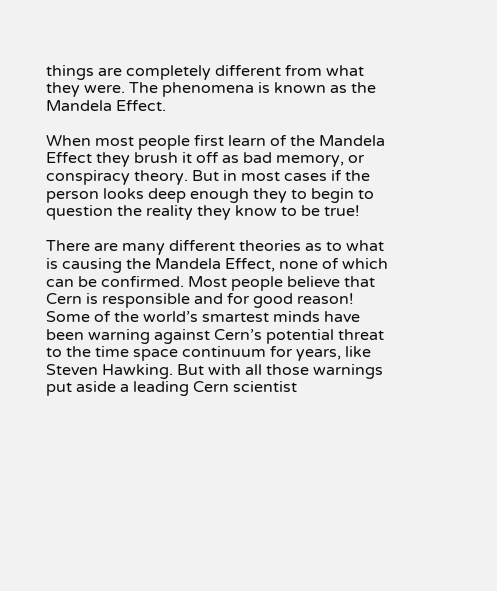things are completely different from what they were. The phenomena is known as the Mandela Effect.

When most people first learn of the Mandela Effect they brush it off as bad memory, or conspiracy theory. But in most cases if the person looks deep enough they to begin to question the reality they know to be true!

There are many different theories as to what is causing the Mandela Effect, none of which can be confirmed. Most people believe that Cern is responsible and for good reason! Some of the world’s smartest minds have been warning against Cern’s potential threat to the time space continuum for years, like Steven Hawking. But with all those warnings put aside a leading Cern scientist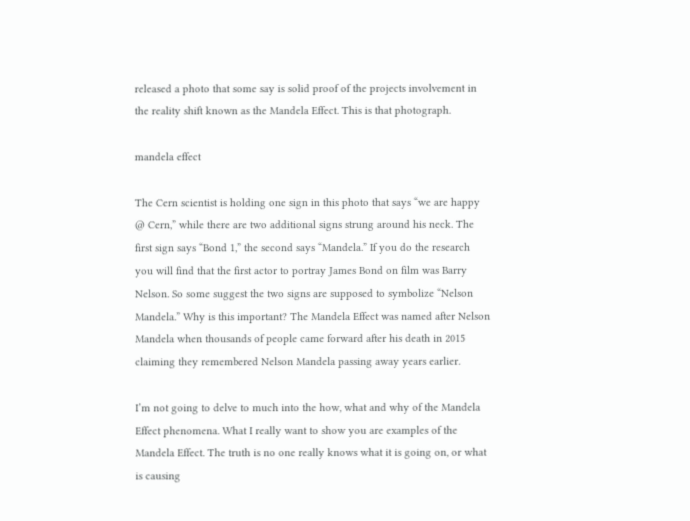released a photo that some say is solid proof of the projects involvement in the reality shift known as the Mandela Effect. This is that photograph.

mandela effect

The Cern scientist is holding one sign in this photo that says “we are happy @ Cern,” while there are two additional signs strung around his neck. The first sign says “Bond 1,” the second says “Mandela.” If you do the research you will find that the first actor to portray James Bond on film was Barry Nelson. So some suggest the two signs are supposed to symbolize “Nelson Mandela.” Why is this important? The Mandela Effect was named after Nelson Mandela when thousands of people came forward after his death in 2015 claiming they remembered Nelson Mandela passing away years earlier.

I’m not going to delve to much into the how, what and why of the Mandela Effect phenomena. What I really want to show you are examples of the Mandela Effect. The truth is no one really knows what it is going on, or what is causing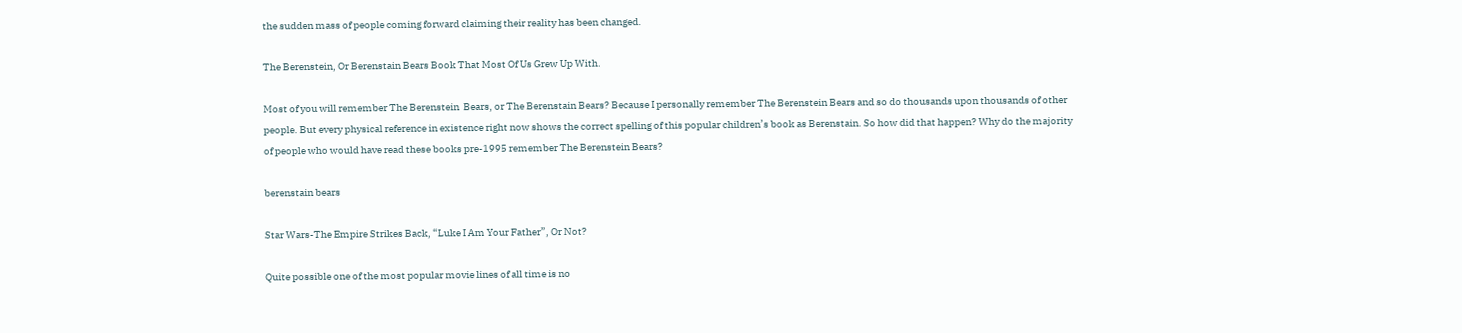the sudden mass of people coming forward claiming their reality has been changed.

The Berenstein, Or Berenstain Bears Book That Most Of Us Grew Up With.

Most of you will remember The Berenstein  Bears, or The Berenstain Bears? Because I personally remember The Berenstein Bears and so do thousands upon thousands of other people. But every physical reference in existence right now shows the correct spelling of this popular children’s book as Berenstain. So how did that happen? Why do the majority of people who would have read these books pre-1995 remember The Berenstein Bears?

berenstain bears

Star Wars-The Empire Strikes Back, “Luke I Am Your Father”, Or Not?

Quite possible one of the most popular movie lines of all time is no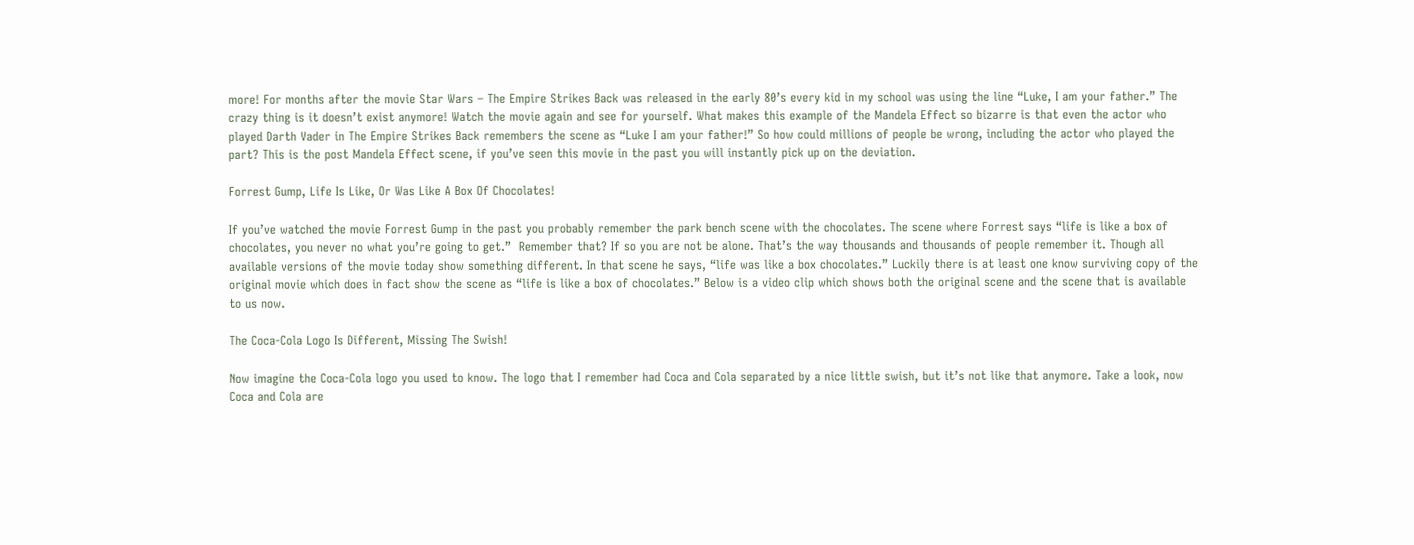more! For months after the movie Star Wars – The Empire Strikes Back was released in the early 80’s every kid in my school was using the line “Luke, I am your father.” The crazy thing is it doesn’t exist anymore! Watch the movie again and see for yourself. What makes this example of the Mandela Effect so bizarre is that even the actor who played Darth Vader in The Empire Strikes Back remembers the scene as “Luke I am your father!” So how could millions of people be wrong, including the actor who played the part? This is the post Mandela Effect scene, if you’ve seen this movie in the past you will instantly pick up on the deviation.

Forrest Gump, Life Is Like, Or Was Like A Box Of Chocolates!

If you’ve watched the movie Forrest Gump in the past you probably remember the park bench scene with the chocolates. The scene where Forrest says “life is like a box of chocolates, you never no what you’re going to get.”  Remember that? If so you are not be alone. That’s the way thousands and thousands of people remember it. Though all available versions of the movie today show something different. In that scene he says, “life was like a box chocolates.” Luckily there is at least one know surviving copy of the original movie which does in fact show the scene as “life is like a box of chocolates.” Below is a video clip which shows both the original scene and the scene that is available to us now.

The Coca-Cola Logo Is Different, Missing The Swish!

Now imagine the Coca-Cola logo you used to know. The logo that I remember had Coca and Cola separated by a nice little swish, but it’s not like that anymore. Take a look, now Coca and Cola are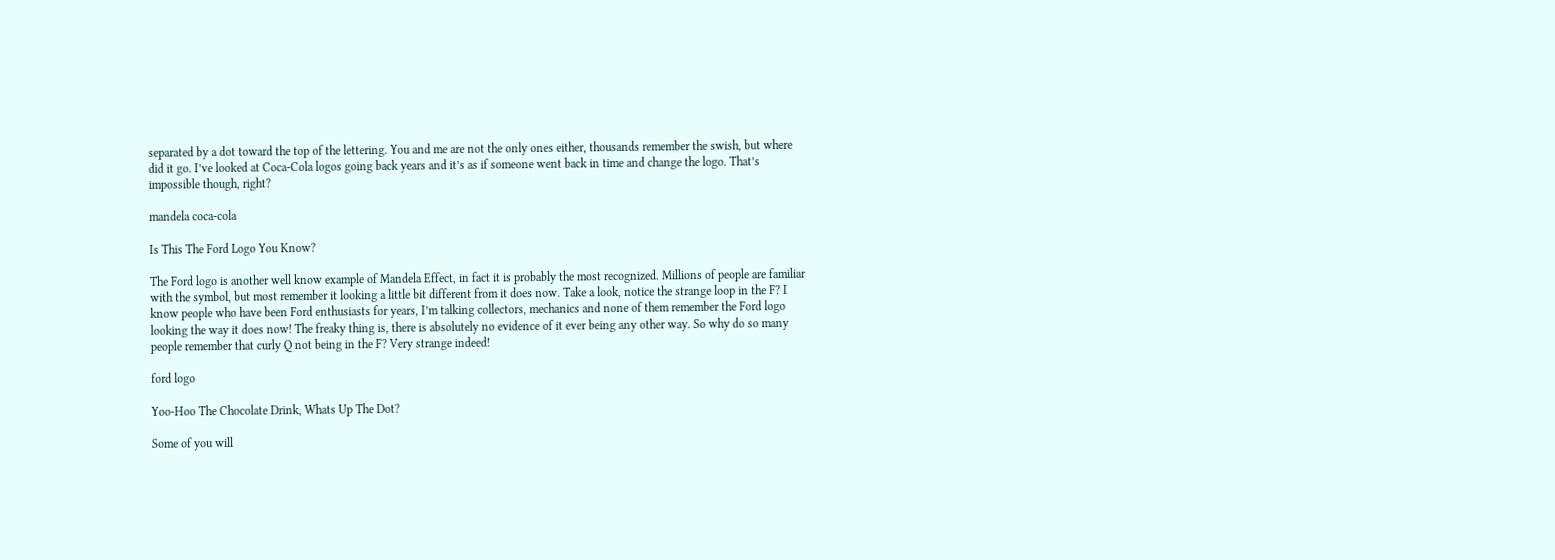separated by a dot toward the top of the lettering. You and me are not the only ones either, thousands remember the swish, but where did it go. I’ve looked at Coca-Cola logos going back years and it’s as if someone went back in time and change the logo. That’s impossible though, right?

mandela coca-cola

Is This The Ford Logo You Know?

The Ford logo is another well know example of Mandela Effect, in fact it is probably the most recognized. Millions of people are familiar with the symbol, but most remember it looking a little bit different from it does now. Take a look, notice the strange loop in the F? I know people who have been Ford enthusiasts for years, I’m talking collectors, mechanics and none of them remember the Ford logo looking the way it does now! The freaky thing is, there is absolutely no evidence of it ever being any other way. So why do so many people remember that curly Q not being in the F? Very strange indeed!

ford logo

Yoo-Hoo The Chocolate Drink, Whats Up The Dot?

Some of you will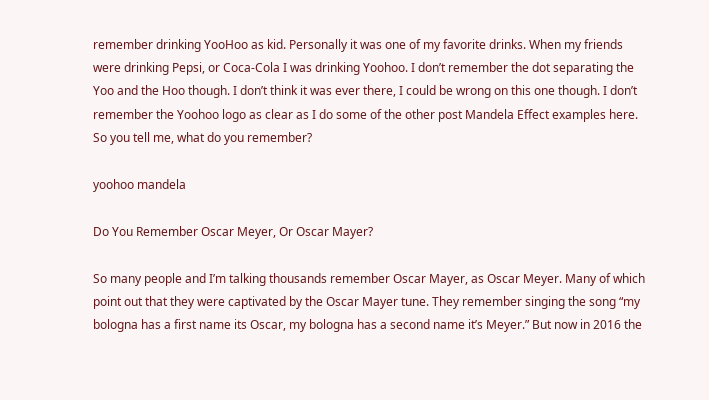remember drinking YooHoo as kid. Personally it was one of my favorite drinks. When my friends were drinking Pepsi, or Coca-Cola I was drinking Yoohoo. I don’t remember the dot separating the Yoo and the Hoo though. I don’t think it was ever there, I could be wrong on this one though. I don’t remember the Yoohoo logo as clear as I do some of the other post Mandela Effect examples here. So you tell me, what do you remember?

yoohoo mandela

Do You Remember Oscar Meyer, Or Oscar Mayer?

So many people and I’m talking thousands remember Oscar Mayer, as Oscar Meyer. Many of which point out that they were captivated by the Oscar Mayer tune. They remember singing the song “my bologna has a first name its Oscar, my bologna has a second name it’s Meyer.” But now in 2016 the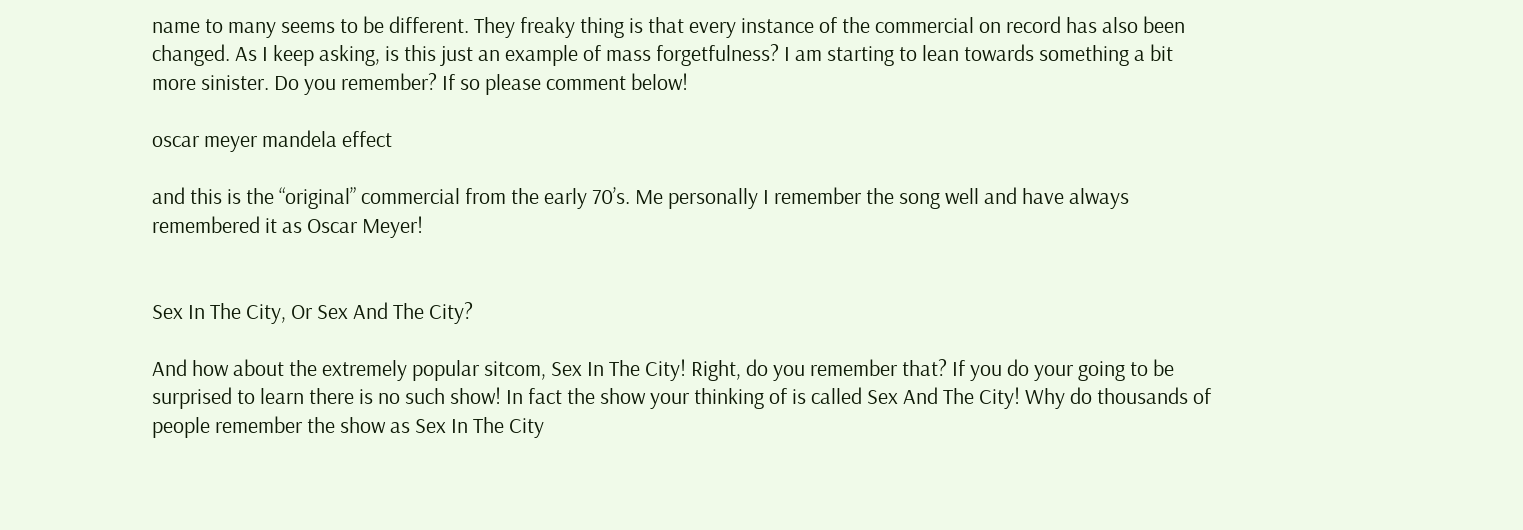name to many seems to be different. They freaky thing is that every instance of the commercial on record has also been changed. As I keep asking, is this just an example of mass forgetfulness? I am starting to lean towards something a bit more sinister. Do you remember? If so please comment below!

oscar meyer mandela effect

and this is the “original” commercial from the early 70’s. Me personally I remember the song well and have always remembered it as Oscar Meyer!


Sex In The City, Or Sex And The City?

And how about the extremely popular sitcom, Sex In The City! Right, do you remember that? If you do your going to be surprised to learn there is no such show! In fact the show your thinking of is called Sex And The City! Why do thousands of people remember the show as Sex In The City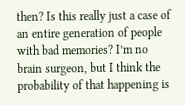then? Is this really just a case of an entire generation of people with bad memories? I’m no brain surgeon, but I think the probability of that happening is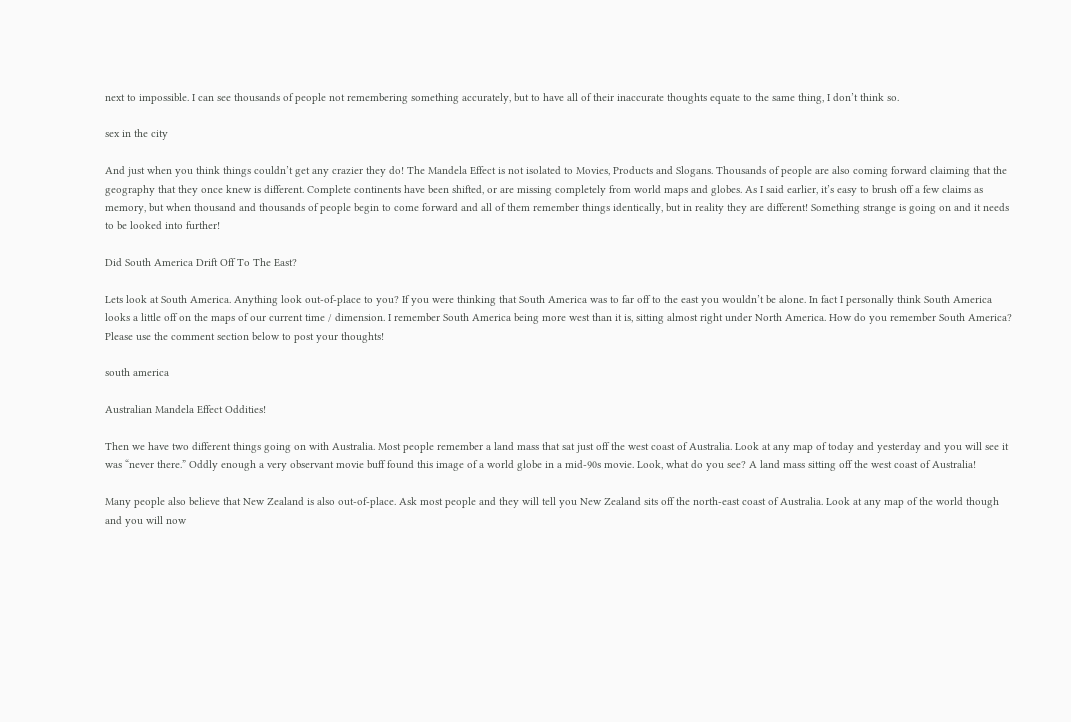next to impossible. I can see thousands of people not remembering something accurately, but to have all of their inaccurate thoughts equate to the same thing, I don’t think so.

sex in the city

And just when you think things couldn’t get any crazier they do! The Mandela Effect is not isolated to Movies, Products and Slogans. Thousands of people are also coming forward claiming that the geography that they once knew is different. Complete continents have been shifted, or are missing completely from world maps and globes. As I said earlier, it’s easy to brush off a few claims as memory, but when thousand and thousands of people begin to come forward and all of them remember things identically, but in reality they are different! Something strange is going on and it needs to be looked into further!

Did South America Drift Off To The East?

Lets look at South America. Anything look out-of-place to you? If you were thinking that South America was to far off to the east you wouldn’t be alone. In fact I personally think South America looks a little off on the maps of our current time / dimension. I remember South America being more west than it is, sitting almost right under North America. How do you remember South America? Please use the comment section below to post your thoughts!

south america

Australian Mandela Effect Oddities!

Then we have two different things going on with Australia. Most people remember a land mass that sat just off the west coast of Australia. Look at any map of today and yesterday and you will see it was “never there.” Oddly enough a very observant movie buff found this image of a world globe in a mid-90s movie. Look, what do you see? A land mass sitting off the west coast of Australia!

Many people also believe that New Zealand is also out-of-place. Ask most people and they will tell you New Zealand sits off the north-east coast of Australia. Look at any map of the world though and you will now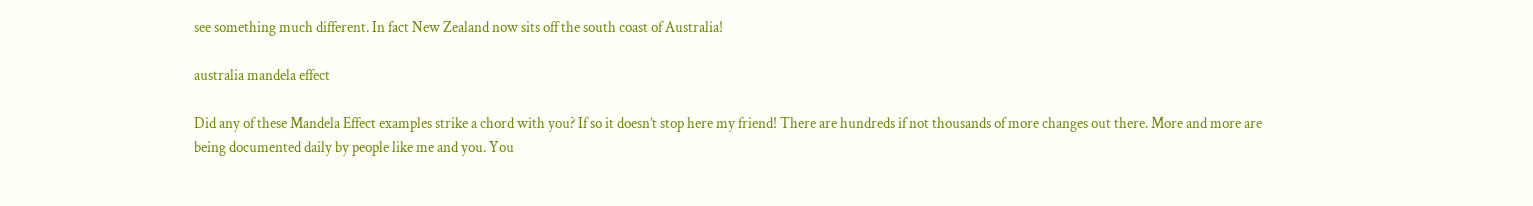see something much different. In fact New Zealand now sits off the south coast of Australia!

australia mandela effect

Did any of these Mandela Effect examples strike a chord with you? If so it doesn’t stop here my friend! There are hundreds if not thousands of more changes out there. More and more are being documented daily by people like me and you. You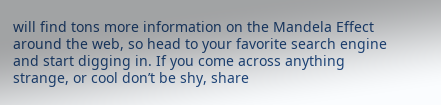will find tons more information on the Mandela Effect around the web, so head to your favorite search engine and start digging in. If you come across anything strange, or cool don’t be shy, share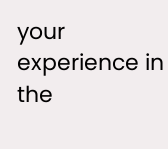your experience in the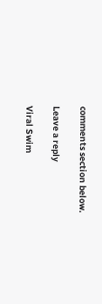comments section below.

Leave a reply

Viral Swim